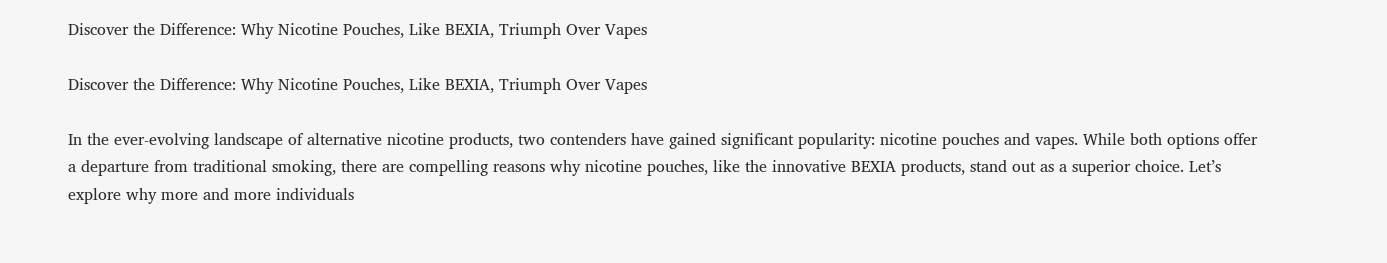Discover the Difference: Why Nicotine Pouches, Like BEXIA, Triumph Over Vapes

Discover the Difference: Why Nicotine Pouches, Like BEXIA, Triumph Over Vapes

In the ever-evolving landscape of alternative nicotine products, two contenders have gained significant popularity: nicotine pouches and vapes. While both options offer a departure from traditional smoking, there are compelling reasons why nicotine pouches, like the innovative BEXIA products, stand out as a superior choice. Let’s explore why more and more individuals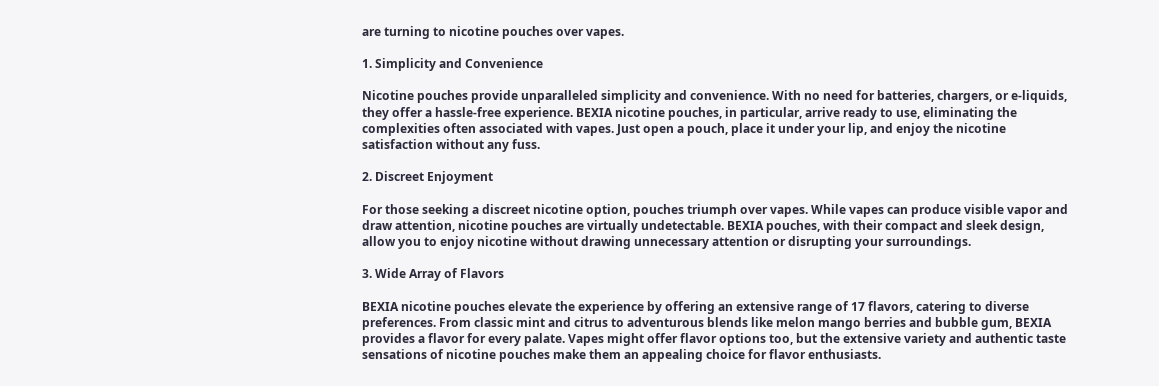are turning to nicotine pouches over vapes.

1. Simplicity and Convenience

Nicotine pouches provide unparalleled simplicity and convenience. With no need for batteries, chargers, or e-liquids, they offer a hassle-free experience. BEXIA nicotine pouches, in particular, arrive ready to use, eliminating the complexities often associated with vapes. Just open a pouch, place it under your lip, and enjoy the nicotine satisfaction without any fuss.

2. Discreet Enjoyment

For those seeking a discreet nicotine option, pouches triumph over vapes. While vapes can produce visible vapor and draw attention, nicotine pouches are virtually undetectable. BEXIA pouches, with their compact and sleek design, allow you to enjoy nicotine without drawing unnecessary attention or disrupting your surroundings.

3. Wide Array of Flavors

BEXIA nicotine pouches elevate the experience by offering an extensive range of 17 flavors, catering to diverse preferences. From classic mint and citrus to adventurous blends like melon mango berries and bubble gum, BEXIA provides a flavor for every palate. Vapes might offer flavor options too, but the extensive variety and authentic taste sensations of nicotine pouches make them an appealing choice for flavor enthusiasts.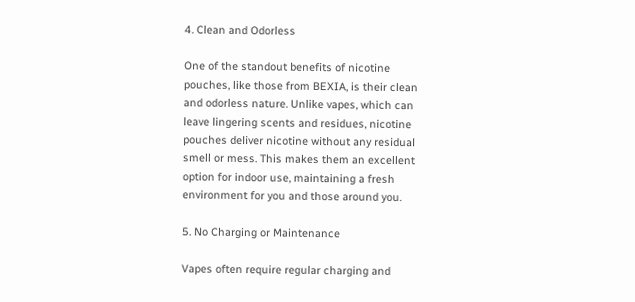4. Clean and Odorless

One of the standout benefits of nicotine pouches, like those from BEXIA, is their clean and odorless nature. Unlike vapes, which can leave lingering scents and residues, nicotine pouches deliver nicotine without any residual smell or mess. This makes them an excellent option for indoor use, maintaining a fresh environment for you and those around you.

5. No Charging or Maintenance

Vapes often require regular charging and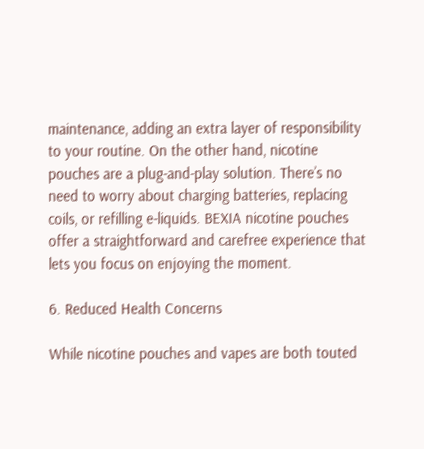maintenance, adding an extra layer of responsibility to your routine. On the other hand, nicotine pouches are a plug-and-play solution. There’s no need to worry about charging batteries, replacing coils, or refilling e-liquids. BEXIA nicotine pouches offer a straightforward and carefree experience that lets you focus on enjoying the moment.

6. Reduced Health Concerns

While nicotine pouches and vapes are both touted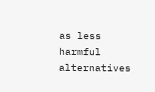as less harmful alternatives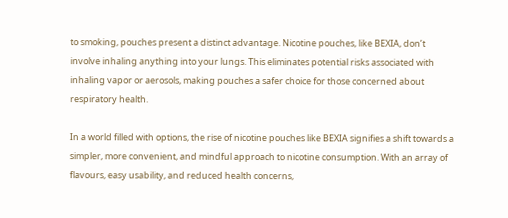to smoking, pouches present a distinct advantage. Nicotine pouches, like BEXIA, don’t involve inhaling anything into your lungs. This eliminates potential risks associated with inhaling vapor or aerosols, making pouches a safer choice for those concerned about respiratory health.

In a world filled with options, the rise of nicotine pouches like BEXIA signifies a shift towards a simpler, more convenient, and mindful approach to nicotine consumption. With an array of flavours, easy usability, and reduced health concerns,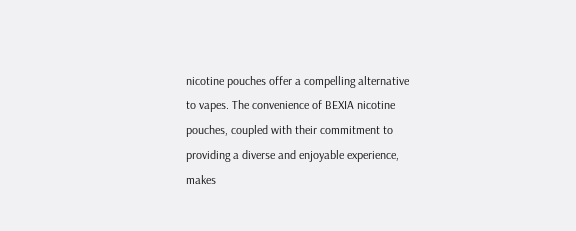nicotine pouches offer a compelling alternative to vapes. The convenience of BEXIA nicotine pouches, coupled with their commitment to providing a diverse and enjoyable experience, makes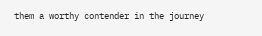them a worthy contender in the journey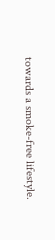towards a smoke-free lifestyle.